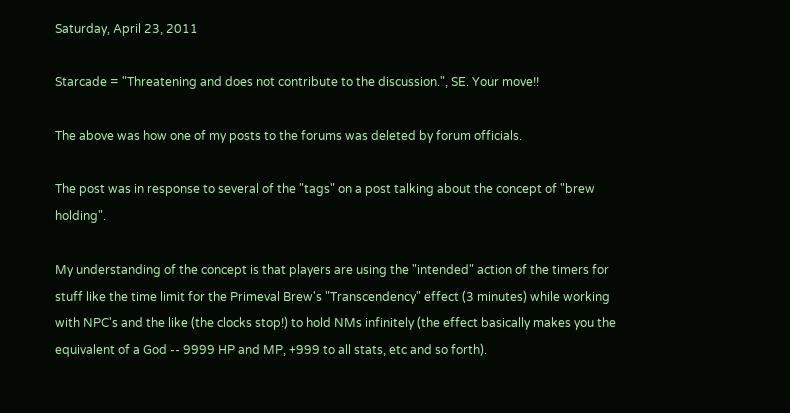Saturday, April 23, 2011

Starcade = "Threatening and does not contribute to the discussion.", SE. Your move!!

The above was how one of my posts to the forums was deleted by forum officials.

The post was in response to several of the "tags" on a post talking about the concept of "brew holding".

My understanding of the concept is that players are using the "intended" action of the timers for stuff like the time limit for the Primeval Brew's "Transcendency" effect (3 minutes) while working with NPC's and the like (the clocks stop!) to hold NMs infinitely (the effect basically makes you the equivalent of a God -- 9999 HP and MP, +999 to all stats, etc and so forth).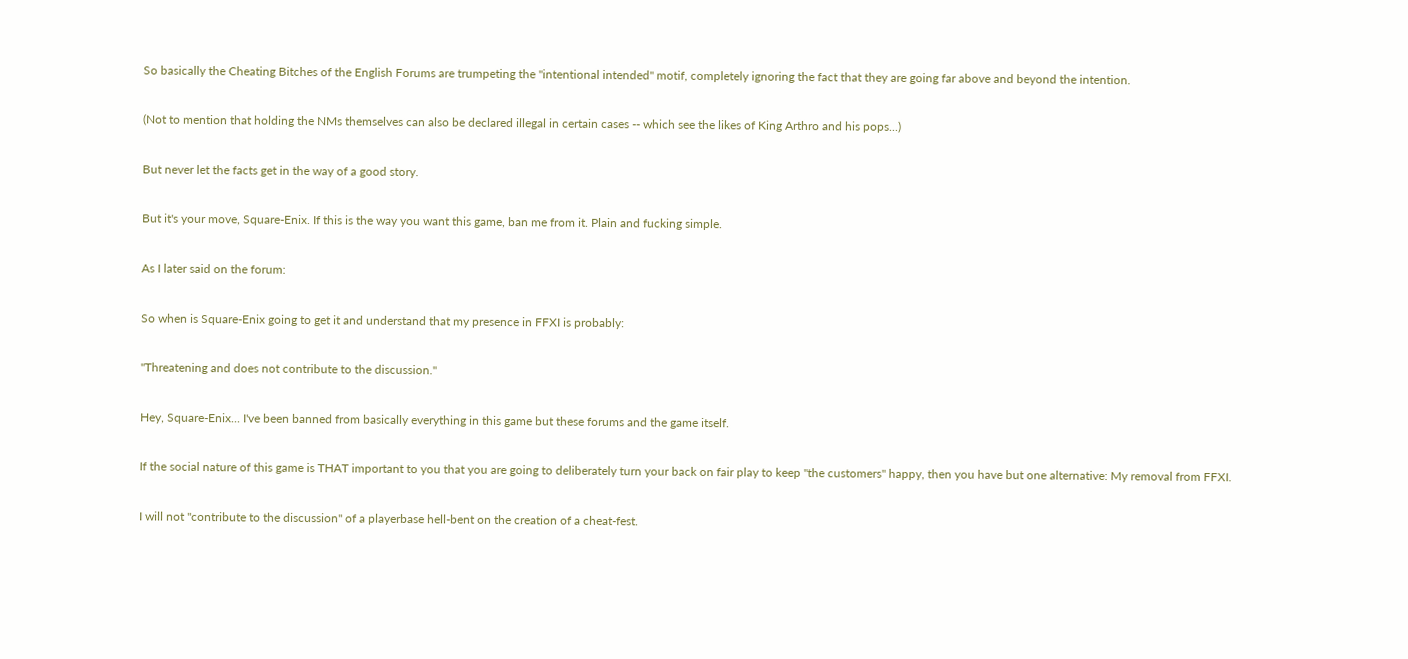So basically the Cheating Bitches of the English Forums are trumpeting the "intentional intended" motif, completely ignoring the fact that they are going far above and beyond the intention.

(Not to mention that holding the NMs themselves can also be declared illegal in certain cases -- which see the likes of King Arthro and his pops...)

But never let the facts get in the way of a good story.

But it's your move, Square-Enix. If this is the way you want this game, ban me from it. Plain and fucking simple.

As I later said on the forum:

So when is Square-Enix going to get it and understand that my presence in FFXI is probably:

"Threatening and does not contribute to the discussion."

Hey, Square-Enix... I've been banned from basically everything in this game but these forums and the game itself.

If the social nature of this game is THAT important to you that you are going to deliberately turn your back on fair play to keep "the customers" happy, then you have but one alternative: My removal from FFXI.

I will not "contribute to the discussion" of a playerbase hell-bent on the creation of a cheat-fest.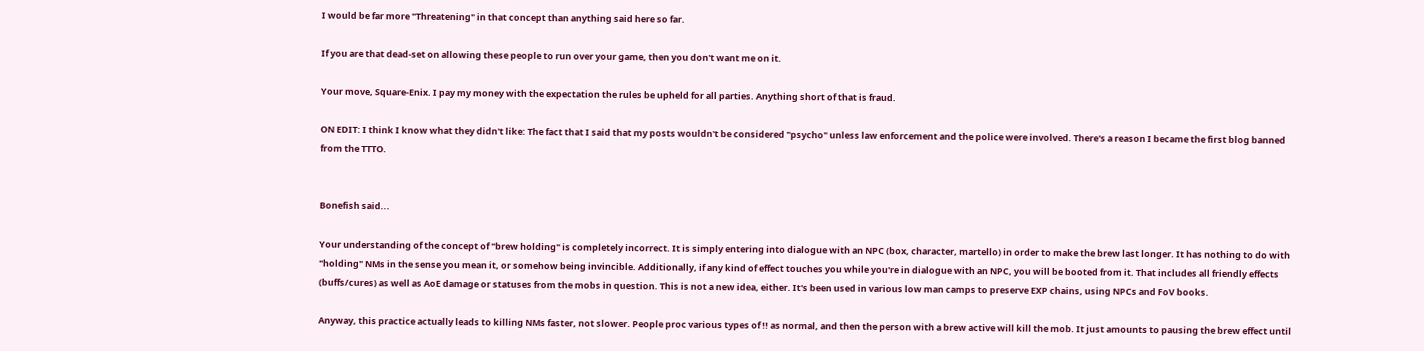I would be far more "Threatening" in that concept than anything said here so far.

If you are that dead-set on allowing these people to run over your game, then you don't want me on it.

Your move, Square-Enix. I pay my money with the expectation the rules be upheld for all parties. Anything short of that is fraud.

ON EDIT: I think I know what they didn't like: The fact that I said that my posts wouldn't be considered "psycho" unless law enforcement and the police were involved. There's a reason I became the first blog banned from the TTTO.


Bonefish said...

Your understanding of the concept of "brew holding" is completely incorrect. It is simply entering into dialogue with an NPC (box, character, martello) in order to make the brew last longer. It has nothing to do with "holding" NMs in the sense you mean it, or somehow being invincible. Additionally, if any kind of effect touches you while you're in dialogue with an NPC, you will be booted from it. That includes all friendly effects (buffs/cures) as well as AoE damage or statuses from the mobs in question. This is not a new idea, either. It's been used in various low man camps to preserve EXP chains, using NPCs and FoV books.

Anyway, this practice actually leads to killing NMs faster, not slower. People proc various types of !! as normal, and then the person with a brew active will kill the mob. It just amounts to pausing the brew effect until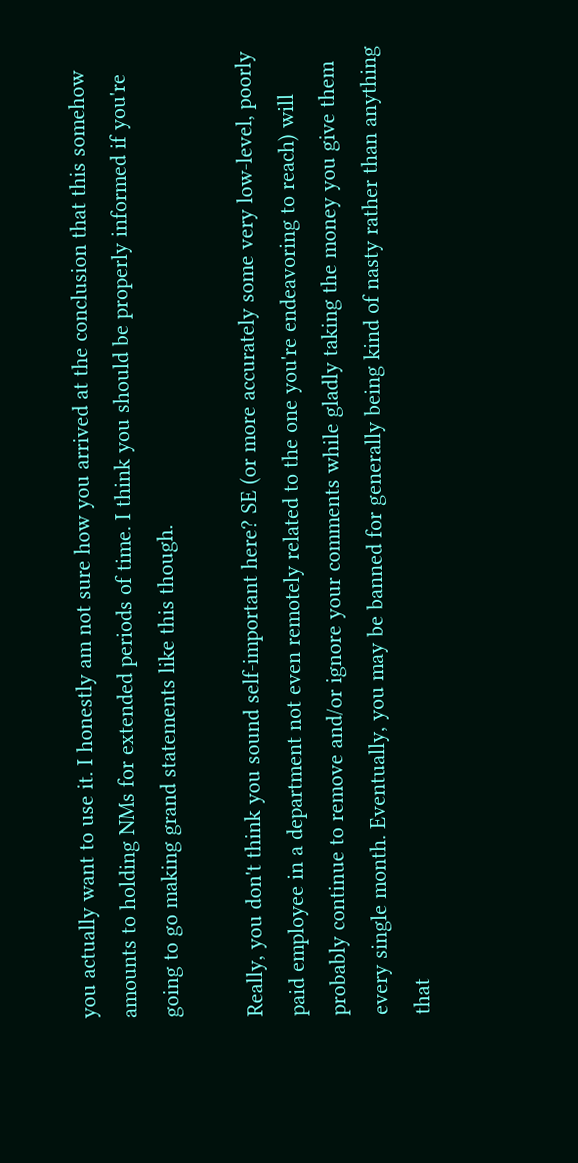you actually want to use it. I honestly am not sure how you arrived at the conclusion that this somehow amounts to holding NMs for extended periods of time. I think you should be properly informed if you're going to go making grand statements like this though.

Really, you don't think you sound self-important here? SE (or more accurately some very low-level, poorly paid employee in a department not even remotely related to the one you're endeavoring to reach) will probably continue to remove and/or ignore your comments while gladly taking the money you give them every single month. Eventually, you may be banned for generally being kind of nasty rather than anything that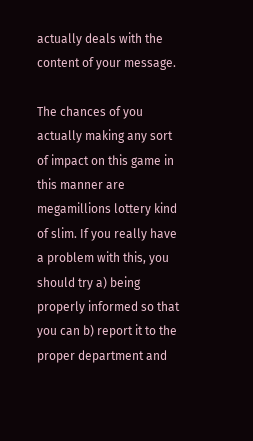actually deals with the content of your message.

The chances of you actually making any sort of impact on this game in this manner are megamillions lottery kind of slim. If you really have a problem with this, you should try a) being properly informed so that you can b) report it to the proper department and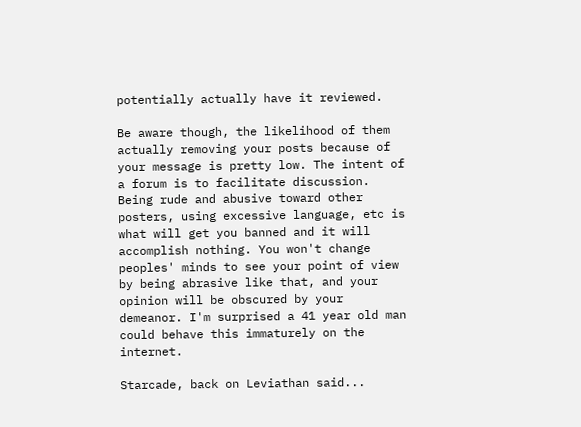potentially actually have it reviewed.

Be aware though, the likelihood of them actually removing your posts because of your message is pretty low. The intent of a forum is to facilitate discussion. Being rude and abusive toward other posters, using excessive language, etc is what will get you banned and it will accomplish nothing. You won't change peoples' minds to see your point of view by being abrasive like that, and your opinion will be obscured by your demeanor. I'm surprised a 41 year old man could behave this immaturely on the internet.

Starcade, back on Leviathan said...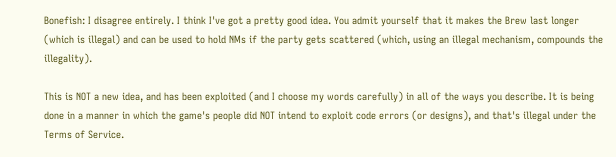Bonefish: I disagree entirely. I think I've got a pretty good idea. You admit yourself that it makes the Brew last longer (which is illegal) and can be used to hold NMs if the party gets scattered (which, using an illegal mechanism, compounds the illegality).

This is NOT a new idea, and has been exploited (and I choose my words carefully) in all of the ways you describe. It is being done in a manner in which the game's people did NOT intend to exploit code errors (or designs), and that's illegal under the Terms of Service.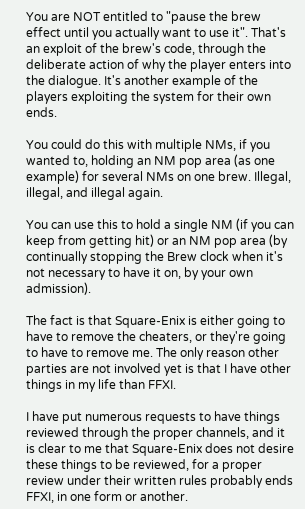You are NOT entitled to "pause the brew effect until you actually want to use it". That's an exploit of the brew's code, through the deliberate action of why the player enters into the dialogue. It's another example of the players exploiting the system for their own ends.

You could do this with multiple NMs, if you wanted to, holding an NM pop area (as one example) for several NMs on one brew. Illegal, illegal, and illegal again.

You can use this to hold a single NM (if you can keep from getting hit) or an NM pop area (by continually stopping the Brew clock when it's not necessary to have it on, by your own admission).

The fact is that Square-Enix is either going to have to remove the cheaters, or they're going to have to remove me. The only reason other parties are not involved yet is that I have other things in my life than FFXI.

I have put numerous requests to have things reviewed through the proper channels, and it is clear to me that Square-Enix does not desire these things to be reviewed, for a proper review under their written rules probably ends FFXI, in one form or another.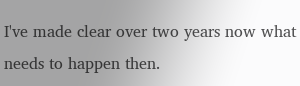I've made clear over two years now what needs to happen then.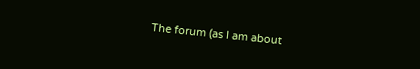The forum (as I am about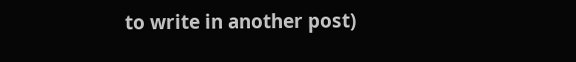to write in another post)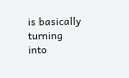is basically turning into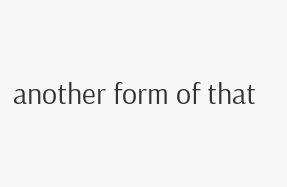another form of that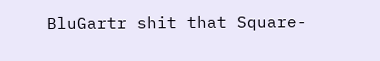BluGartr shit that Square-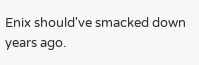Enix should've smacked down years ago.